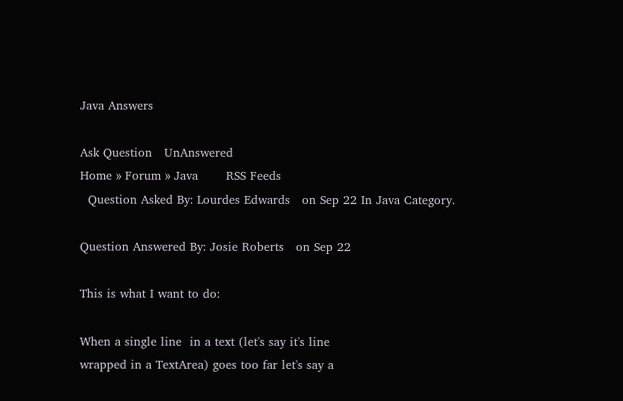Java Answers

Ask Question   UnAnswered
Home » Forum » Java       RSS Feeds
  Question Asked By: Lourdes Edwards   on Sep 22 In Java Category.

Question Answered By: Josie Roberts   on Sep 22

This is what I want to do:

When a single line  in a text (let's say it's line
wrapped in a TextArea) goes too far let's say a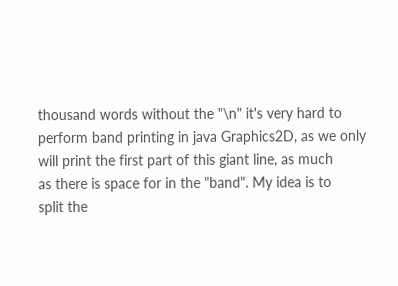thousand words without the "\n" it's very hard to
perform band printing in java Graphics2D, as we only
will print the first part of this giant line, as much
as there is space for in the "band". My idea is to
split the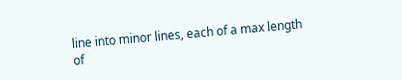line into minor lines, each of a max length
of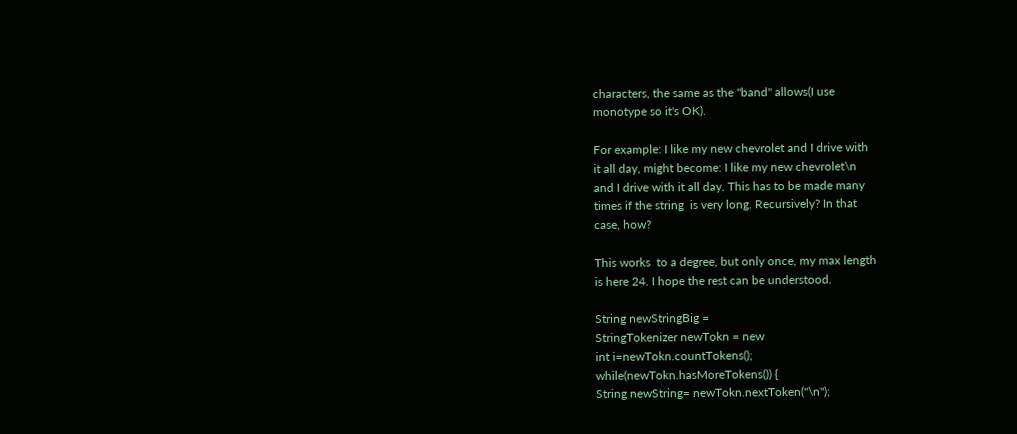characters, the same as the "band" allows(I use
monotype so it's OK).

For example: I like my new chevrolet and I drive with
it all day, might become: I like my new chevrolet\n
and I drive with it all day. This has to be made many
times if the string  is very long. Recursively? In that
case, how?

This works  to a degree, but only once, my max length
is here 24. I hope the rest can be understood.

String newStringBig =
StringTokenizer newTokn = new
int i=newTokn.countTokens();
while(newTokn.hasMoreTokens()) {
String newString= newTokn.nextToken("\n");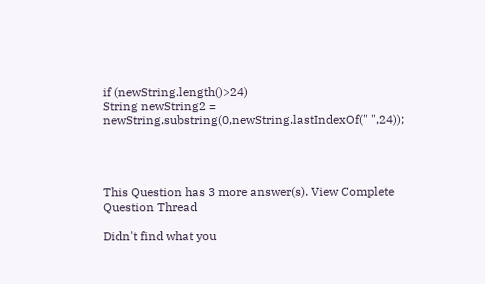if (newString.length()>24)
String newString2 =
newString.substring(0,newString.lastIndexOf(" ",24));




This Question has 3 more answer(s). View Complete Question Thread

Didn't find what you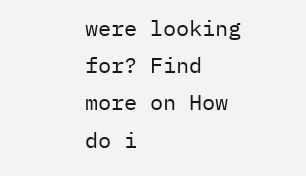were looking for? Find more on How do i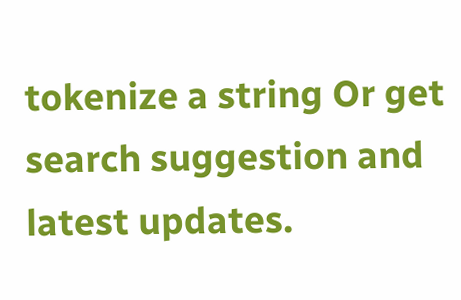tokenize a string Or get search suggestion and latest updates.